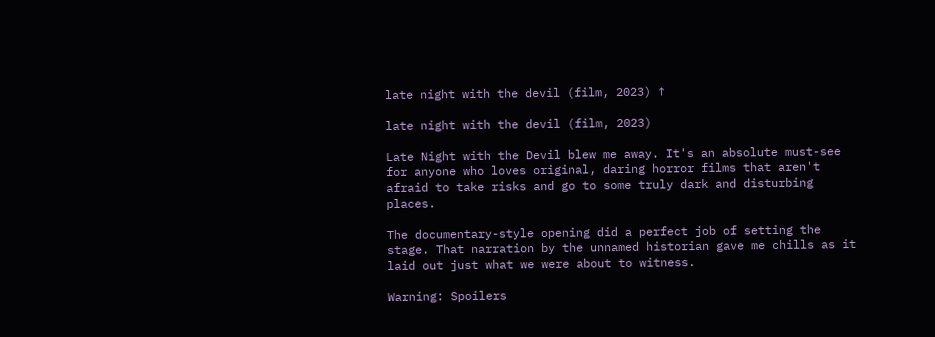late night with the devil (film, 2023) ↑

late night with the devil (film, 2023)

Late Night with the Devil blew me away. It's an absolute must-see for anyone who loves original, daring horror films that aren't afraid to take risks and go to some truly dark and disturbing places.

The documentary-style opening did a perfect job of setting the stage. That narration by the unnamed historian gave me chills as it laid out just what we were about to witness.

Warning: Spoilers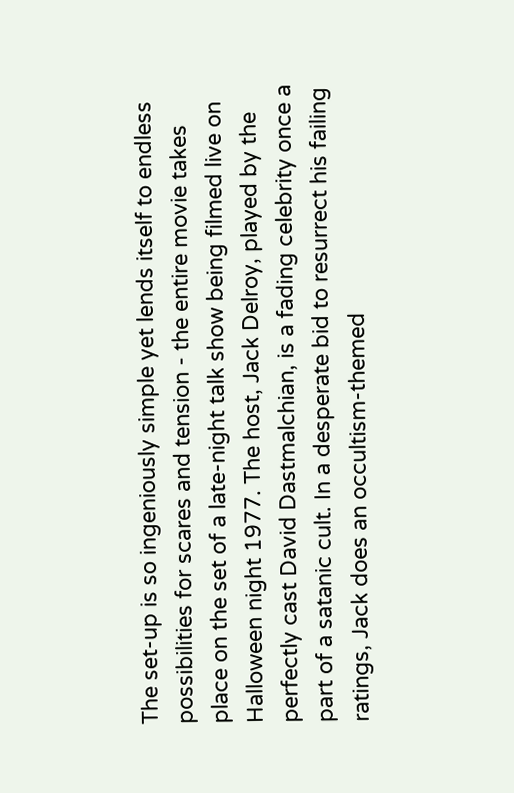The set-up is so ingeniously simple yet lends itself to endless possibilities for scares and tension - the entire movie takes place on the set of a late-night talk show being filmed live on Halloween night 1977. The host, Jack Delroy, played by the perfectly cast David Dastmalchian, is a fading celebrity once a part of a satanic cult. In a desperate bid to resurrect his failing ratings, Jack does an occultism-themed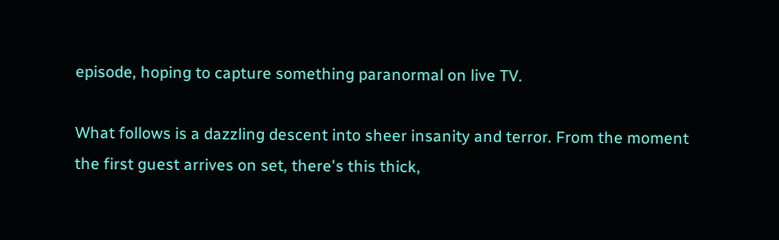episode, hoping to capture something paranormal on live TV.

What follows is a dazzling descent into sheer insanity and terror. From the moment the first guest arrives on set, there's this thick,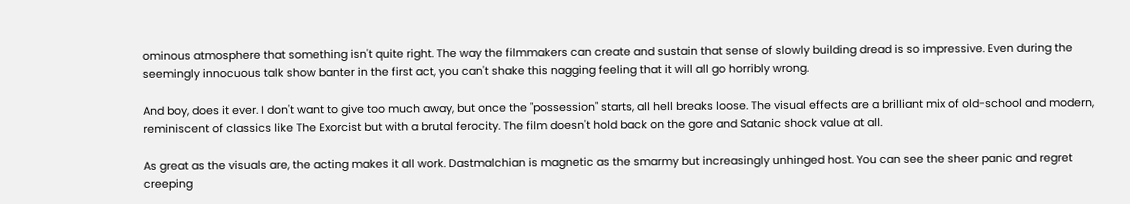ominous atmosphere that something isn't quite right. The way the filmmakers can create and sustain that sense of slowly building dread is so impressive. Even during the seemingly innocuous talk show banter in the first act, you can't shake this nagging feeling that it will all go horribly wrong.

And boy, does it ever. I don't want to give too much away, but once the "possession" starts, all hell breaks loose. The visual effects are a brilliant mix of old-school and modern, reminiscent of classics like The Exorcist but with a brutal ferocity. The film doesn't hold back on the gore and Satanic shock value at all.

As great as the visuals are, the acting makes it all work. Dastmalchian is magnetic as the smarmy but increasingly unhinged host. You can see the sheer panic and regret creeping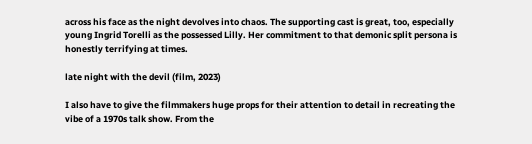across his face as the night devolves into chaos. The supporting cast is great, too, especially young Ingrid Torelli as the possessed Lilly. Her commitment to that demonic split persona is honestly terrifying at times.

late night with the devil (film, 2023)

I also have to give the filmmakers huge props for their attention to detail in recreating the vibe of a 1970s talk show. From the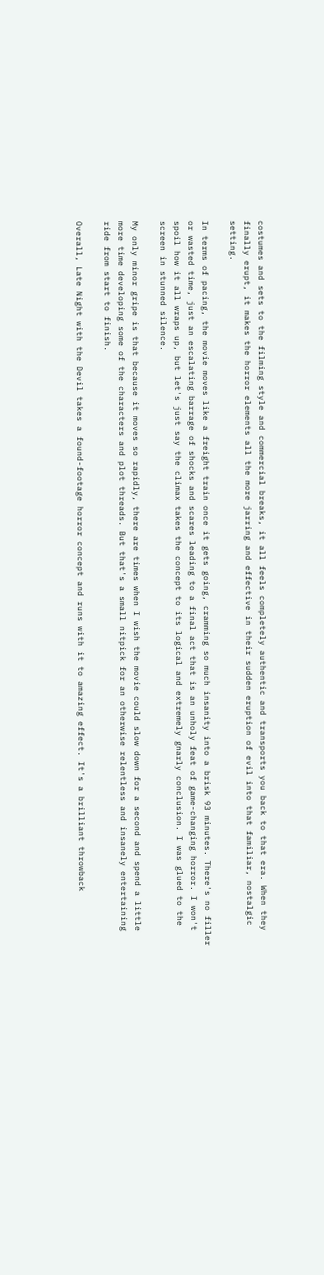costumes and sets to the filming style and commercial breaks, it all feels completely authentic and transports you back to that era. When they finally erupt, it makes the horror elements all the more jarring and effective in their sudden eruption of evil into that familiar, nostalgic setting.

In terms of pacing, the movie moves like a freight train once it gets going, cramming so much insanity into a brisk 93 minutes. There's no filler or wasted time, just an escalating barrage of shocks and scares leading to a final act that is an unholy feat of game-changing horror. I won't spoil how it all wraps up, but let's just say the climax takes the concept to its logical and extremely gnarly conclusion. I was glued to the screen in stunned silence.

My only minor gripe is that because it moves so rapidly, there are times when I wish the movie could slow down for a second and spend a little more time developing some of the characters and plot threads. But that's a small nitpick for an otherwise relentless and insanely entertaining ride from start to finish.

Overall, Late Night with the Devil takes a found-footage horror concept and runs with it to amazing effect. It's a brilliant throwback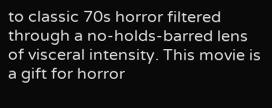to classic 70s horror filtered through a no-holds-barred lens of visceral intensity. This movie is a gift for horror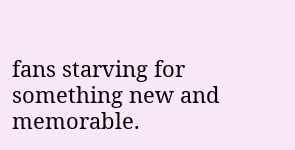fans starving for something new and memorable.